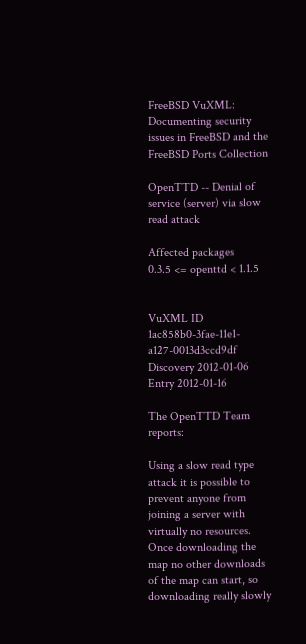FreeBSD VuXML: Documenting security issues in FreeBSD and the FreeBSD Ports Collection

OpenTTD -- Denial of service (server) via slow read attack

Affected packages
0.3.5 <= openttd < 1.1.5


VuXML ID 1ac858b0-3fae-11e1-a127-0013d3ccd9df
Discovery 2012-01-06
Entry 2012-01-16

The OpenTTD Team reports:

Using a slow read type attack it is possible to prevent anyone from joining a server with virtually no resources. Once downloading the map no other downloads of the map can start, so downloading really slowly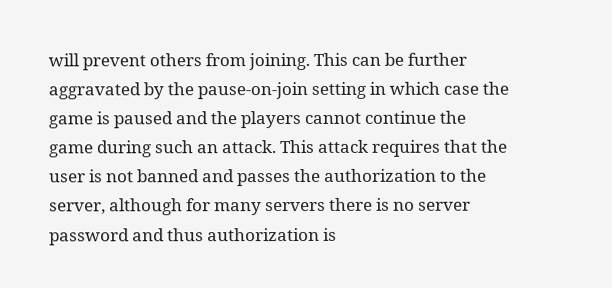will prevent others from joining. This can be further aggravated by the pause-on-join setting in which case the game is paused and the players cannot continue the game during such an attack. This attack requires that the user is not banned and passes the authorization to the server, although for many servers there is no server password and thus authorization is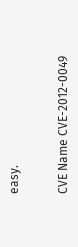easy.


CVE Name CVE-2012-0049